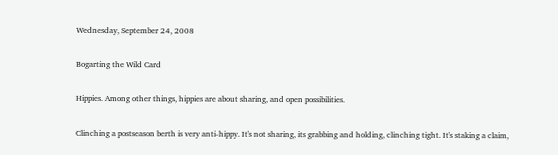Wednesday, September 24, 2008

Bogarting the Wild Card

Hippies. Among other things, hippies are about sharing, and open possibilities.

Clinching a postseason berth is very anti-hippy. It's not sharing, its grabbing and holding, clinching tight. It's staking a claim,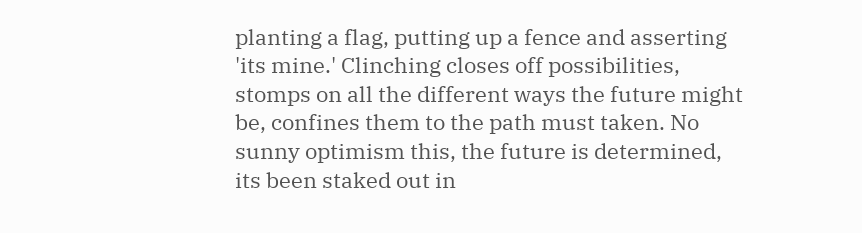planting a flag, putting up a fence and asserting 'its mine.' Clinching closes off possibilities, stomps on all the different ways the future might be, confines them to the path must taken. No sunny optimism this, the future is determined, its been staked out in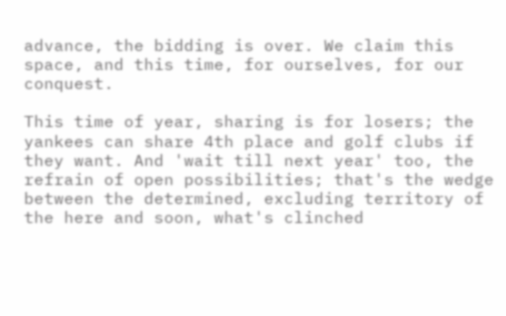advance, the bidding is over. We claim this space, and this time, for ourselves, for our conquest.

This time of year, sharing is for losers; the yankees can share 4th place and golf clubs if they want. And 'wait till next year' too, the refrain of open possibilities; that's the wedge between the determined, excluding territory of the here and soon, what's clinched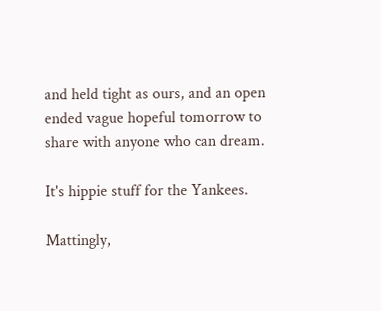and held tight as ours, and an open ended vague hopeful tomorrow to share with anyone who can dream.

It's hippie stuff for the Yankees.

Mattingly,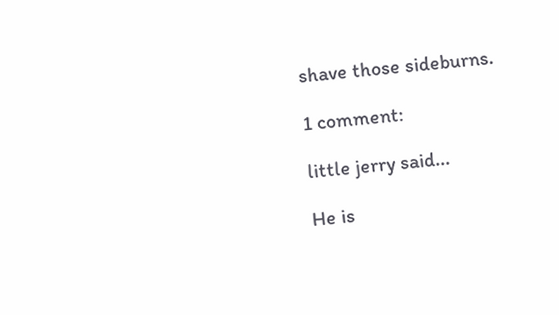shave those sideburns.

1 comment:

little jerry said...

He is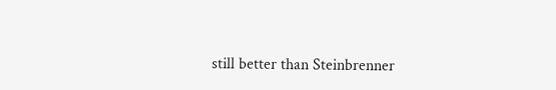still better than Steinbrenner